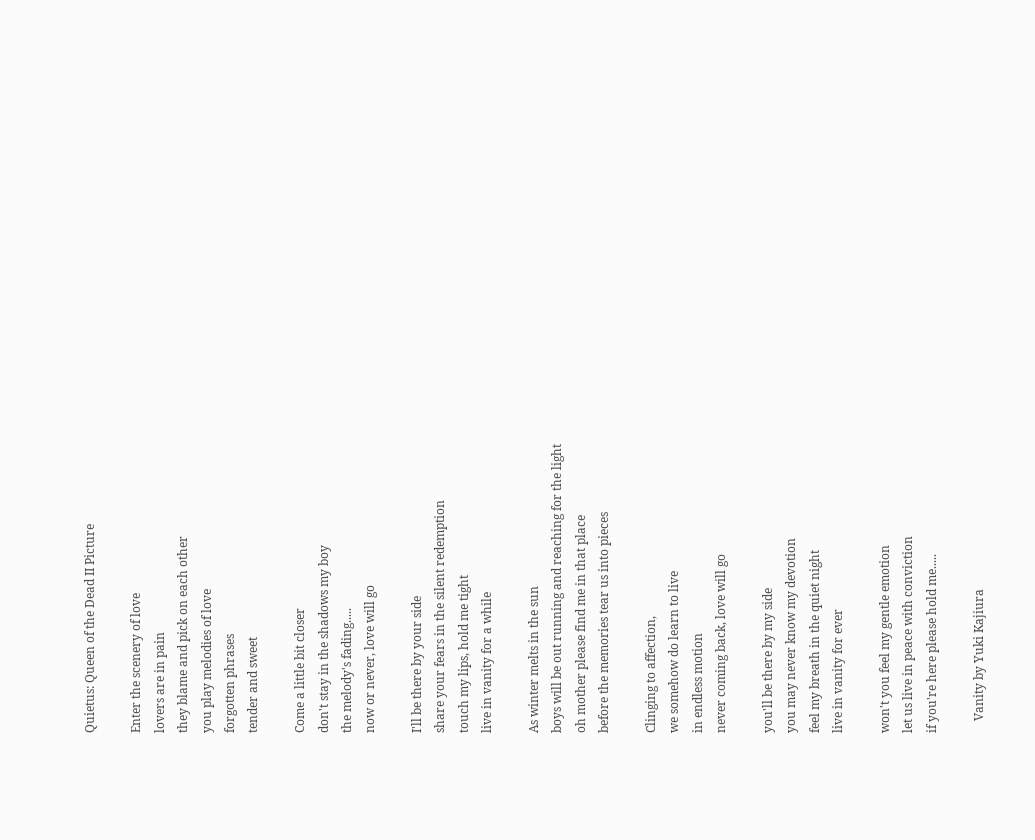Quietus: Queen of the Dead II Picture

Enter the scenery of love
lovers are in pain
they blame and pick on each other
you play melodies of love
forgotten phrases
tender and sweet

Come a little bit closer
don't stay in the shadows my boy
the melody's fading.....
now or never, love will go

I'll be there by your side
share your fears in the silent redemption
touch my lips, hold me tight
live in vanity for a while

As winter melts in the sun
boys will be out running and reaching for the light
oh mother please find me in that place
before the memories tear us into pieces

Clinging to affection,
we somehow do learn to live
in endless motion
never coming back, love will go

you'll be there by my side
you may never know my devotion
feel my breath in the quiet night
live in vanity for ever

won't you feel my gentle emotion
let us live in peace with conviction
if you're here please hold me.....

    Vanity by Yuki Kajiura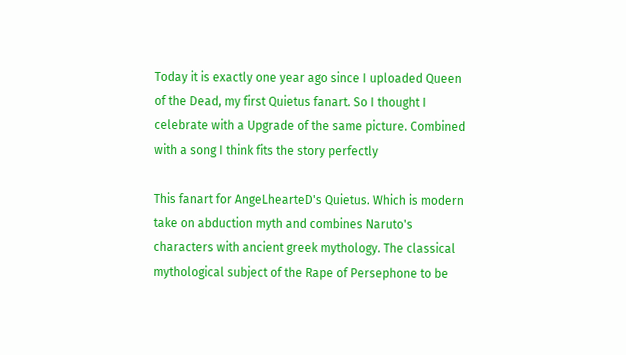Today it is exactly one year ago since I uploaded Queen of the Dead, my first Quietus fanart. So I thought I celebrate with a Upgrade of the same picture. Combined with a song I think fits the story perfectly

This fanart for AngeLhearteD's Quietus. Which is modern take on abduction myth and combines Naruto's characters with ancient greek mythology. The classical mythological subject of the Rape of Persephone to be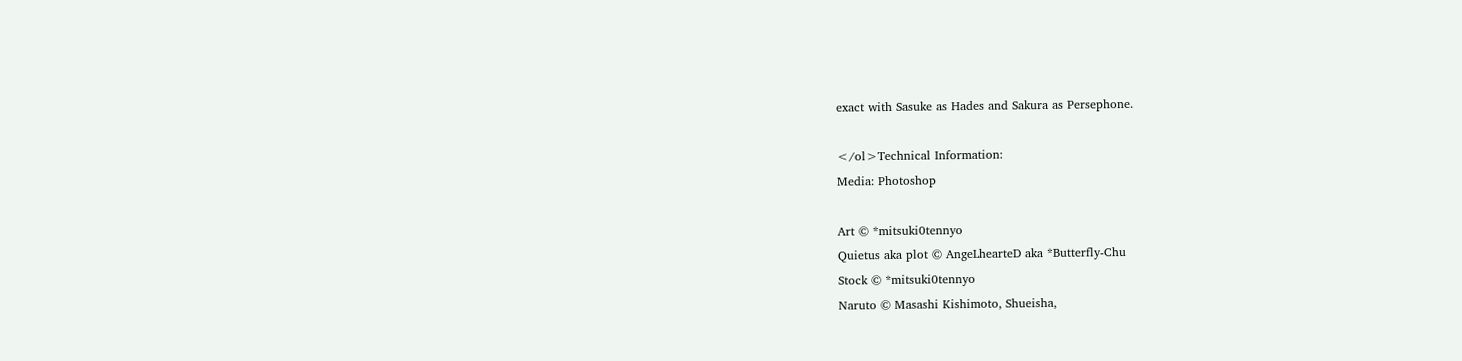exact with Sasuke as Hades and Sakura as Persephone.

</ol>Technical Information:
Media: Photoshop

Art © *mitsuki0tennyo
Quietus aka plot © AngeLhearteD aka *Butterfly-Chu
Stock © *mitsuki0tennyo
Naruto © Masashi Kishimoto, Shueisha,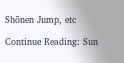Shōnen Jump, etc

Continue Reading: Sun